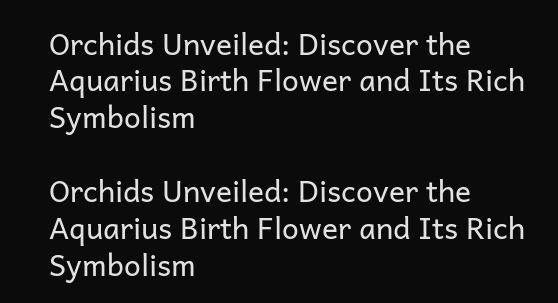Orchids Unveiled: Discover the Aquarius Birth Flower and Its Rich Symbolism

Orchids Unveiled: Discover the Aquarius Birth Flower and Its Rich Symbolism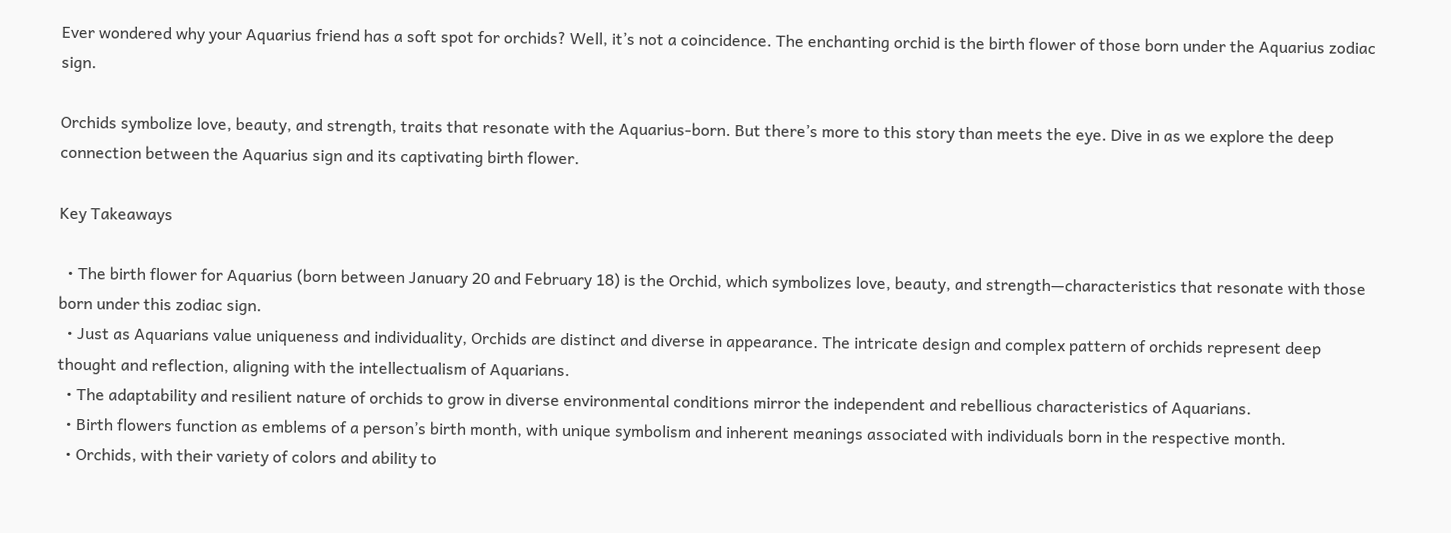Ever wondered why your Aquarius friend has a soft spot for orchids? Well, it’s not a coincidence. The enchanting orchid is the birth flower of those born under the Aquarius zodiac sign.

Orchids symbolize love, beauty, and strength, traits that resonate with the Aquarius-born. But there’s more to this story than meets the eye. Dive in as we explore the deep connection between the Aquarius sign and its captivating birth flower.

Key Takeaways

  • The birth flower for Aquarius (born between January 20 and February 18) is the Orchid, which symbolizes love, beauty, and strength—characteristics that resonate with those born under this zodiac sign.
  • Just as Aquarians value uniqueness and individuality, Orchids are distinct and diverse in appearance. The intricate design and complex pattern of orchids represent deep thought and reflection, aligning with the intellectualism of Aquarians.
  • The adaptability and resilient nature of orchids to grow in diverse environmental conditions mirror the independent and rebellious characteristics of Aquarians.
  • Birth flowers function as emblems of a person’s birth month, with unique symbolism and inherent meanings associated with individuals born in the respective month.
  • Orchids, with their variety of colors and ability to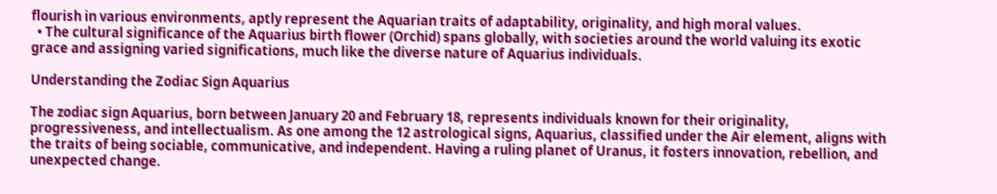flourish in various environments, aptly represent the Aquarian traits of adaptability, originality, and high moral values.
  • The cultural significance of the Aquarius birth flower (Orchid) spans globally, with societies around the world valuing its exotic grace and assigning varied significations, much like the diverse nature of Aquarius individuals.

Understanding the Zodiac Sign Aquarius

The zodiac sign Aquarius, born between January 20 and February 18, represents individuals known for their originality, progressiveness, and intellectualism. As one among the 12 astrological signs, Aquarius, classified under the Air element, aligns with the traits of being sociable, communicative, and independent. Having a ruling planet of Uranus, it fosters innovation, rebellion, and unexpected change.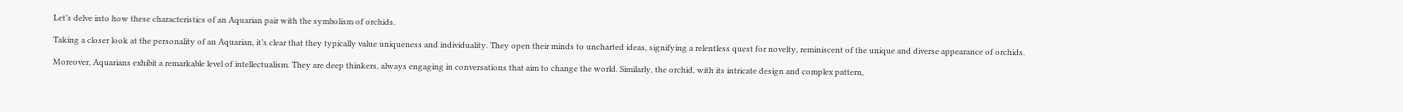Let’s delve into how these characteristics of an Aquarian pair with the symbolism of orchids.

Taking a closer look at the personality of an Aquarian, it’s clear that they typically value uniqueness and individuality. They open their minds to uncharted ideas, signifying a relentless quest for novelty, reminiscent of the unique and diverse appearance of orchids.

Moreover, Aquarians exhibit a remarkable level of intellectualism. They are deep thinkers, always engaging in conversations that aim to change the world. Similarly, the orchid, with its intricate design and complex pattern,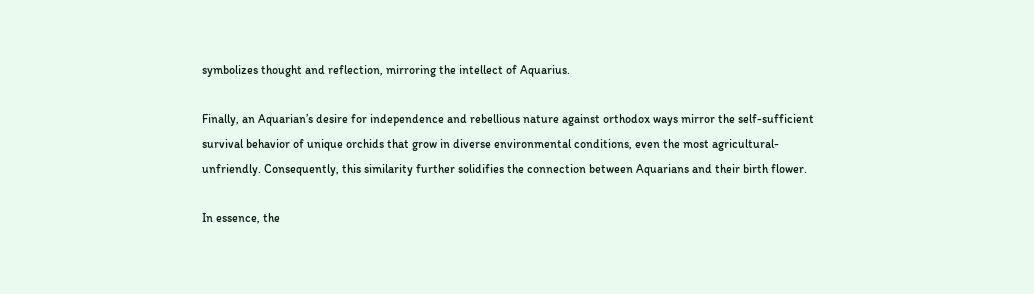symbolizes thought and reflection, mirroring the intellect of Aquarius.

Finally, an Aquarian’s desire for independence and rebellious nature against orthodox ways mirror the self-sufficient survival behavior of unique orchids that grow in diverse environmental conditions, even the most agricultural-unfriendly. Consequently, this similarity further solidifies the connection between Aquarians and their birth flower.

In essence, the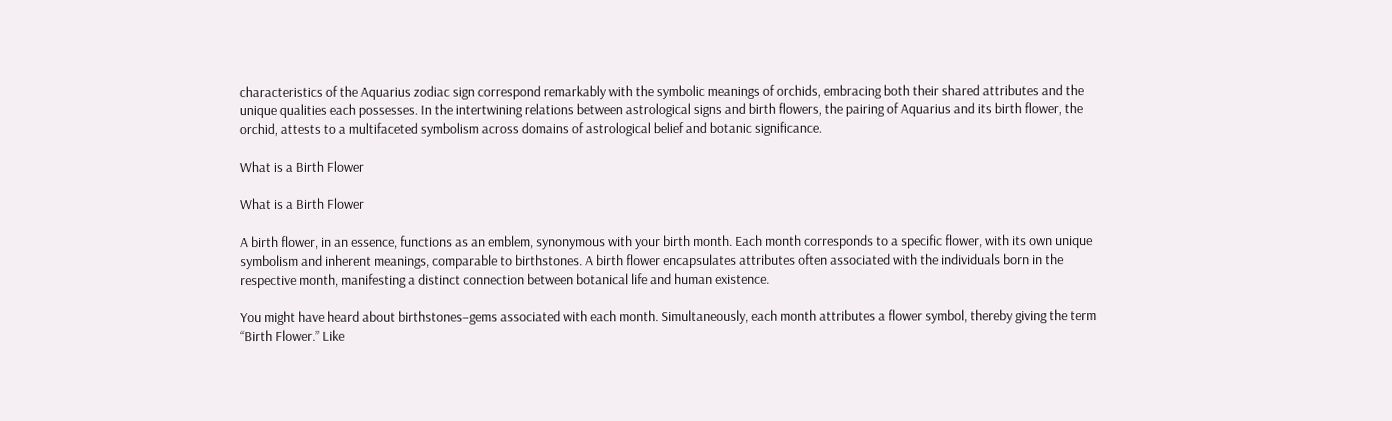characteristics of the Aquarius zodiac sign correspond remarkably with the symbolic meanings of orchids, embracing both their shared attributes and the unique qualities each possesses. In the intertwining relations between astrological signs and birth flowers, the pairing of Aquarius and its birth flower, the orchid, attests to a multifaceted symbolism across domains of astrological belief and botanic significance.

What is a Birth Flower

What is a Birth Flower

A birth flower, in an essence, functions as an emblem, synonymous with your birth month. Each month corresponds to a specific flower, with its own unique symbolism and inherent meanings, comparable to birthstones. A birth flower encapsulates attributes often associated with the individuals born in the respective month, manifesting a distinct connection between botanical life and human existence.

You might have heard about birthstones–gems associated with each month. Simultaneously, each month attributes a flower symbol, thereby giving the term “Birth Flower.” Like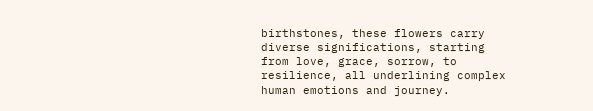birthstones, these flowers carry diverse significations, starting from love, grace, sorrow, to resilience, all underlining complex human emotions and journey.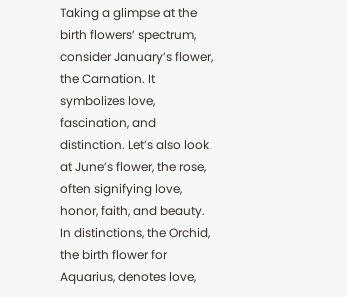Taking a glimpse at the birth flowers’ spectrum, consider January’s flower, the Carnation. It symbolizes love, fascination, and distinction. Let’s also look at June’s flower, the rose, often signifying love, honor, faith, and beauty. In distinctions, the Orchid, the birth flower for Aquarius, denotes love,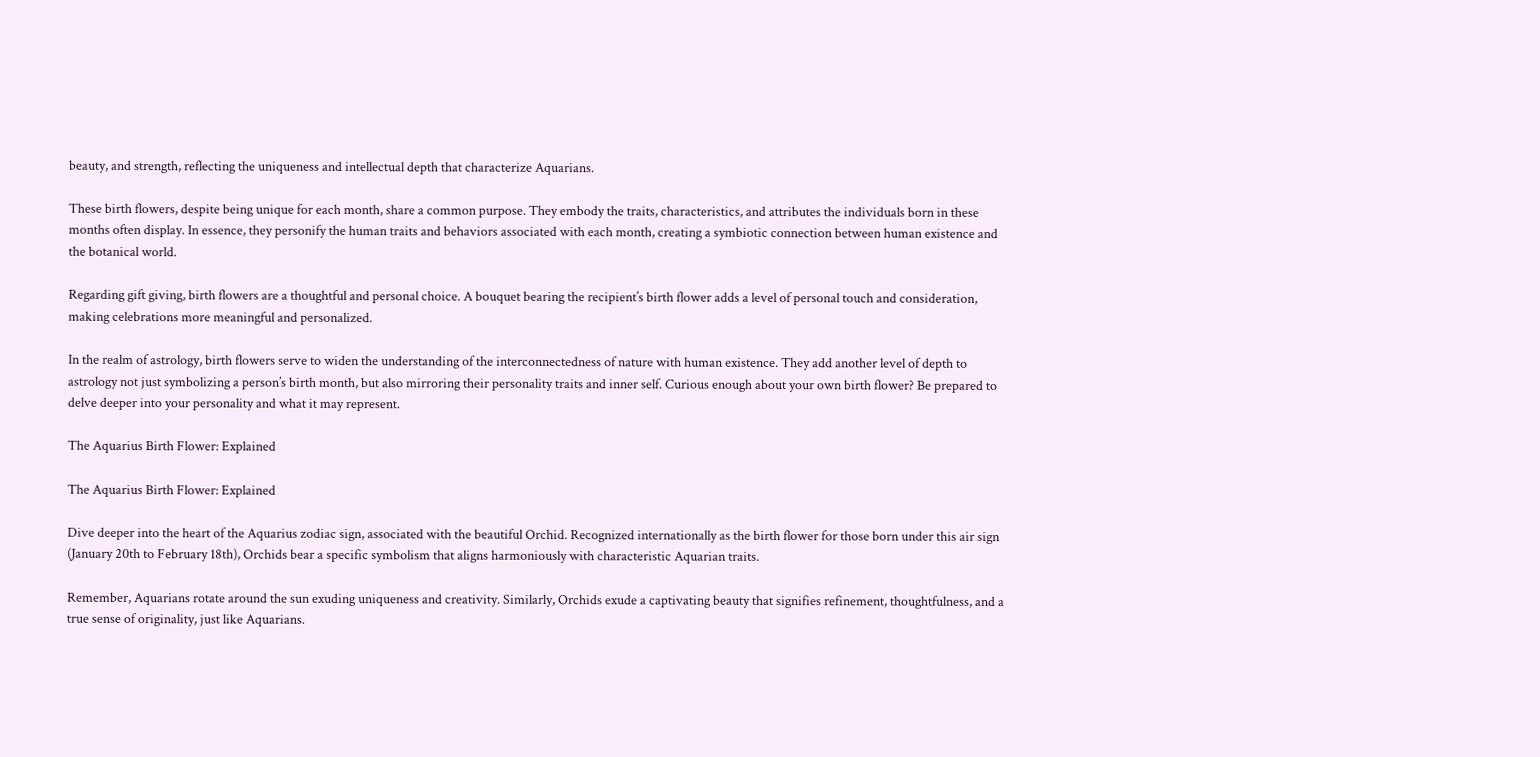beauty, and strength, reflecting the uniqueness and intellectual depth that characterize Aquarians.

These birth flowers, despite being unique for each month, share a common purpose. They embody the traits, characteristics, and attributes the individuals born in these months often display. In essence, they personify the human traits and behaviors associated with each month, creating a symbiotic connection between human existence and the botanical world.

Regarding gift giving, birth flowers are a thoughtful and personal choice. A bouquet bearing the recipient’s birth flower adds a level of personal touch and consideration, making celebrations more meaningful and personalized.

In the realm of astrology, birth flowers serve to widen the understanding of the interconnectedness of nature with human existence. They add another level of depth to astrology not just symbolizing a person’s birth month, but also mirroring their personality traits and inner self. Curious enough about your own birth flower? Be prepared to delve deeper into your personality and what it may represent.

The Aquarius Birth Flower: Explained

The Aquarius Birth Flower: Explained

Dive deeper into the heart of the Aquarius zodiac sign, associated with the beautiful Orchid. Recognized internationally as the birth flower for those born under this air sign (January 20th to February 18th), Orchids bear a specific symbolism that aligns harmoniously with characteristic Aquarian traits.

Remember, Aquarians rotate around the sun exuding uniqueness and creativity. Similarly, Orchids exude a captivating beauty that signifies refinement, thoughtfulness, and a true sense of originality, just like Aquarians.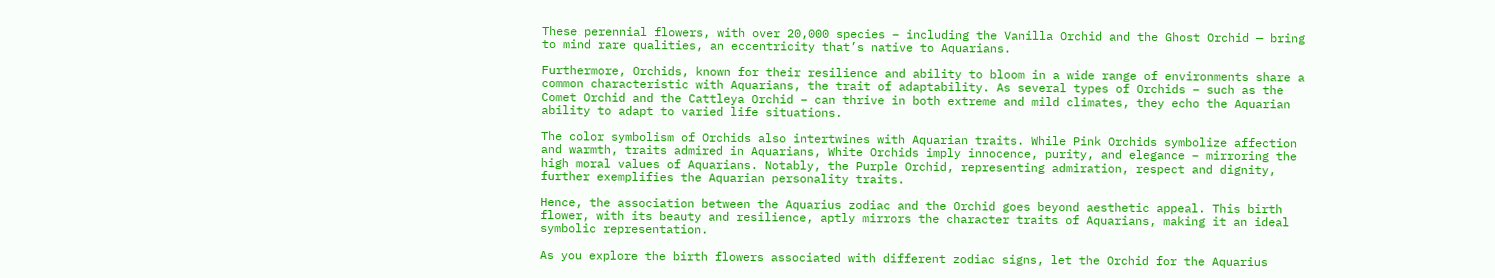These perennial flowers, with over 20,000 species – including the Vanilla Orchid and the Ghost Orchid — bring to mind rare qualities, an eccentricity that’s native to Aquarians.

Furthermore, Orchids, known for their resilience and ability to bloom in a wide range of environments share a common characteristic with Aquarians, the trait of adaptability. As several types of Orchids – such as the Comet Orchid and the Cattleya Orchid – can thrive in both extreme and mild climates, they echo the Aquarian ability to adapt to varied life situations.

The color symbolism of Orchids also intertwines with Aquarian traits. While Pink Orchids symbolize affection and warmth, traits admired in Aquarians, White Orchids imply innocence, purity, and elegance – mirroring the high moral values of Aquarians. Notably, the Purple Orchid, representing admiration, respect and dignity, further exemplifies the Aquarian personality traits.

Hence, the association between the Aquarius zodiac and the Orchid goes beyond aesthetic appeal. This birth flower, with its beauty and resilience, aptly mirrors the character traits of Aquarians, making it an ideal symbolic representation.

As you explore the birth flowers associated with different zodiac signs, let the Orchid for the Aquarius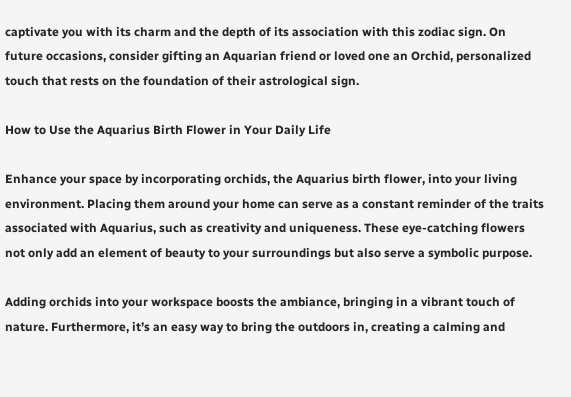captivate you with its charm and the depth of its association with this zodiac sign. On future occasions, consider gifting an Aquarian friend or loved one an Orchid, personalized touch that rests on the foundation of their astrological sign.

How to Use the Aquarius Birth Flower in Your Daily Life

Enhance your space by incorporating orchids, the Aquarius birth flower, into your living environment. Placing them around your home can serve as a constant reminder of the traits associated with Aquarius, such as creativity and uniqueness. These eye-catching flowers not only add an element of beauty to your surroundings but also serve a symbolic purpose.

Adding orchids into your workspace boosts the ambiance, bringing in a vibrant touch of nature. Furthermore, it’s an easy way to bring the outdoors in, creating a calming and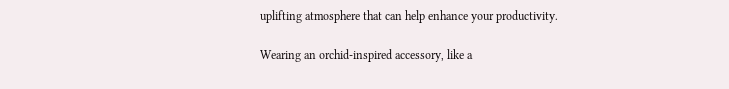uplifting atmosphere that can help enhance your productivity.

Wearing an orchid-inspired accessory, like a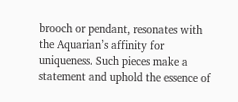brooch or pendant, resonates with the Aquarian’s affinity for uniqueness. Such pieces make a statement and uphold the essence of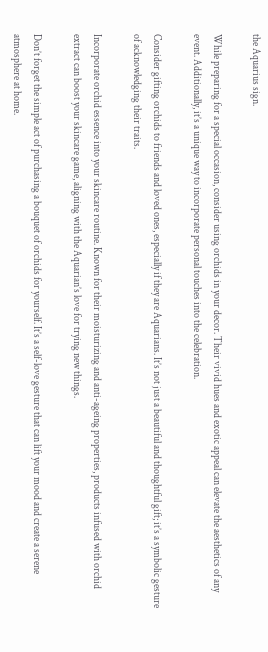the Aquarius sign.

While preparing for a special occasion, consider using orchids in your decor. Their vivid hues and exotic appeal can elevate the aesthetics of any event. Additionally, it’s a unique way to incorporate personal touches into the celebration.

Consider gifting orchids to friends and loved ones, especially if they are Aquarians. It’s not just a beautiful and thoughtful gift; it’s a symbolic gesture of acknowledging their traits.

Incorporate orchid essence into your skincare routine. Known for their moisturizing and anti-ageing properties, products infused with orchid extract can boost your skincare game, aligning with the Aquarian’s love for trying new things.

Don’t forget the simple act of purchasing a bouquet of orchids for yourself. It’s a self-love gesture that can lift your mood and create a serene atmosphere at home.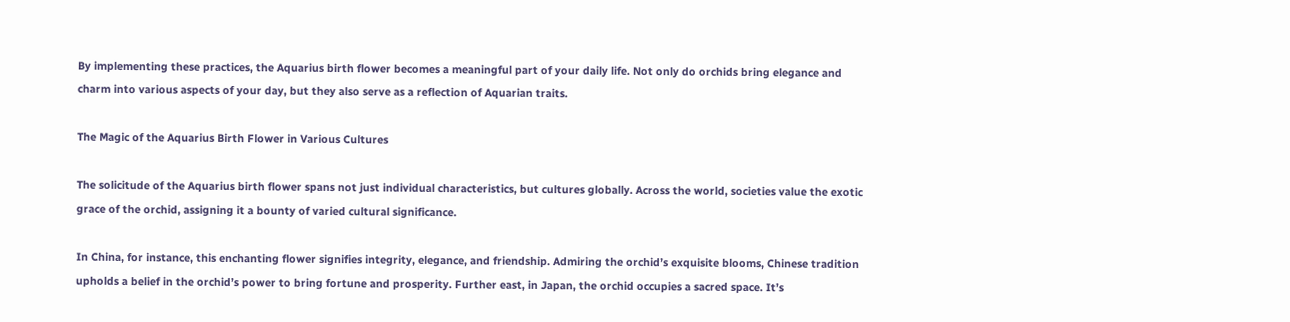By implementing these practices, the Aquarius birth flower becomes a meaningful part of your daily life. Not only do orchids bring elegance and charm into various aspects of your day, but they also serve as a reflection of Aquarian traits.

The Magic of the Aquarius Birth Flower in Various Cultures

The solicitude of the Aquarius birth flower spans not just individual characteristics, but cultures globally. Across the world, societies value the exotic grace of the orchid, assigning it a bounty of varied cultural significance.

In China, for instance, this enchanting flower signifies integrity, elegance, and friendship. Admiring the orchid’s exquisite blooms, Chinese tradition upholds a belief in the orchid’s power to bring fortune and prosperity. Further east, in Japan, the orchid occupies a sacred space. It’s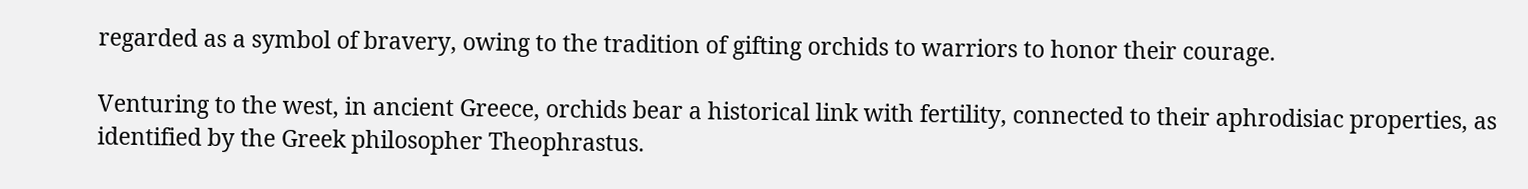regarded as a symbol of bravery, owing to the tradition of gifting orchids to warriors to honor their courage.

Venturing to the west, in ancient Greece, orchids bear a historical link with fertility, connected to their aphrodisiac properties, as identified by the Greek philosopher Theophrastus.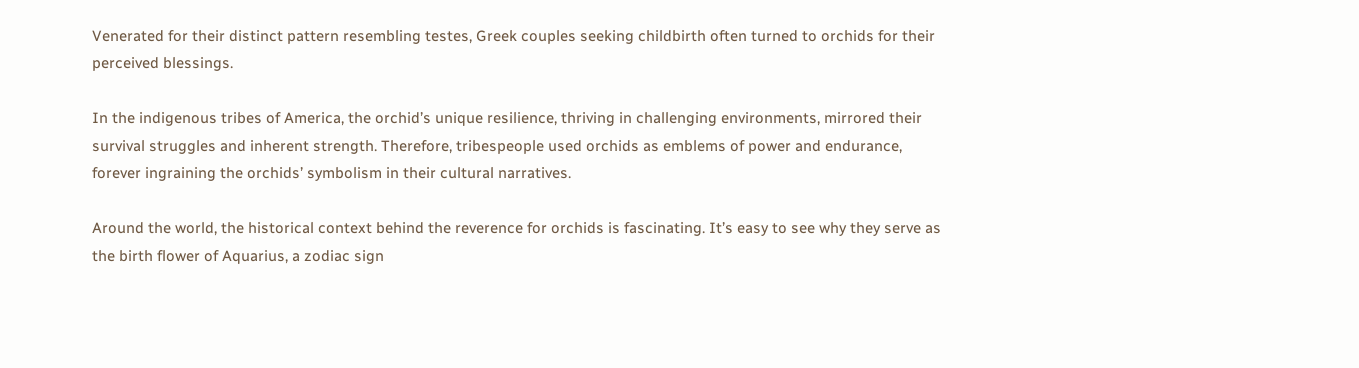Venerated for their distinct pattern resembling testes, Greek couples seeking childbirth often turned to orchids for their perceived blessings.

In the indigenous tribes of America, the orchid’s unique resilience, thriving in challenging environments, mirrored their survival struggles and inherent strength. Therefore, tribespeople used orchids as emblems of power and endurance, forever ingraining the orchids’ symbolism in their cultural narratives.

Around the world, the historical context behind the reverence for orchids is fascinating. It’s easy to see why they serve as the birth flower of Aquarius, a zodiac sign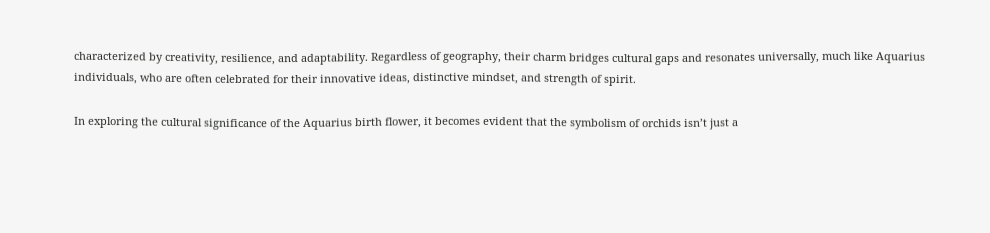characterized by creativity, resilience, and adaptability. Regardless of geography, their charm bridges cultural gaps and resonates universally, much like Aquarius individuals, who are often celebrated for their innovative ideas, distinctive mindset, and strength of spirit.

In exploring the cultural significance of the Aquarius birth flower, it becomes evident that the symbolism of orchids isn’t just a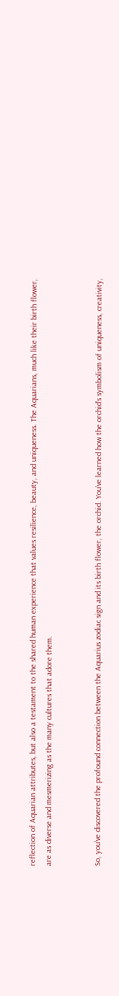reflection of Aquarian attributes, but also a testament to the shared human experience that values resilience, beauty, and uniqueness. The Aquarians, much like their birth flower, are as diverse and mesmerizing as the many cultures that adore them.


So, you’ve discovered the profound connection between the Aquarius zodiac sign and its birth flower, the orchid. You’ve learned how the orchid’s symbolism of uniqueness, creativity,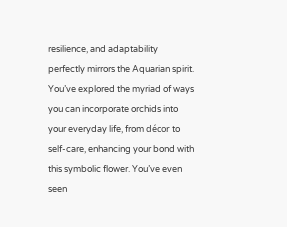resilience, and adaptability perfectly mirrors the Aquarian spirit. You’ve explored the myriad of ways you can incorporate orchids into your everyday life, from décor to self-care, enhancing your bond with this symbolic flower. You’ve even seen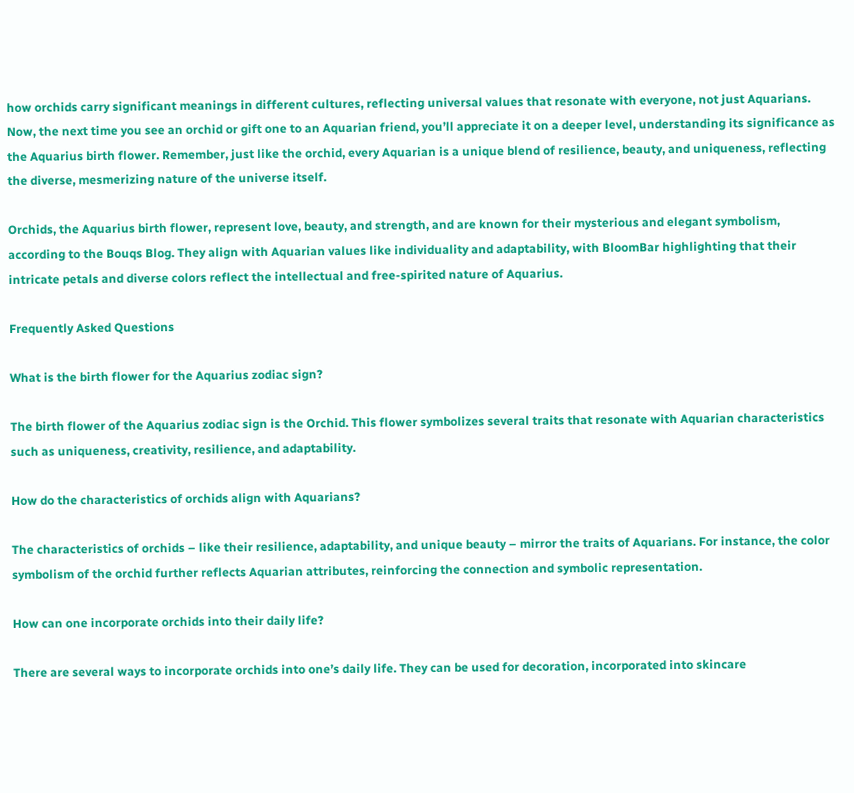how orchids carry significant meanings in different cultures, reflecting universal values that resonate with everyone, not just Aquarians. Now, the next time you see an orchid or gift one to an Aquarian friend, you’ll appreciate it on a deeper level, understanding its significance as the Aquarius birth flower. Remember, just like the orchid, every Aquarian is a unique blend of resilience, beauty, and uniqueness, reflecting the diverse, mesmerizing nature of the universe itself.

Orchids, the Aquarius birth flower, represent love, beauty, and strength, and are known for their mysterious and elegant symbolism, according to the Bouqs Blog. They align with Aquarian values like individuality and adaptability, with BloomBar highlighting that their intricate petals and diverse colors reflect the intellectual and free-spirited nature of Aquarius.

Frequently Asked Questions

What is the birth flower for the Aquarius zodiac sign?

The birth flower of the Aquarius zodiac sign is the Orchid. This flower symbolizes several traits that resonate with Aquarian characteristics such as uniqueness, creativity, resilience, and adaptability.

How do the characteristics of orchids align with Aquarians?

The characteristics of orchids – like their resilience, adaptability, and unique beauty – mirror the traits of Aquarians. For instance, the color symbolism of the orchid further reflects Aquarian attributes, reinforcing the connection and symbolic representation.

How can one incorporate orchids into their daily life?

There are several ways to incorporate orchids into one’s daily life. They can be used for decoration, incorporated into skincare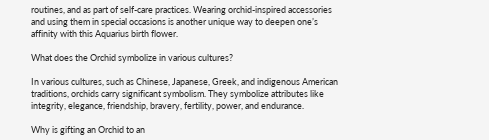routines, and as part of self-care practices. Wearing orchid-inspired accessories and using them in special occasions is another unique way to deepen one’s affinity with this Aquarius birth flower.

What does the Orchid symbolize in various cultures?

In various cultures, such as Chinese, Japanese, Greek, and indigenous American traditions, orchids carry significant symbolism. They symbolize attributes like integrity, elegance, friendship, bravery, fertility, power, and endurance.

Why is gifting an Orchid to an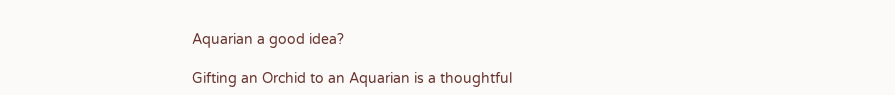Aquarian a good idea?

Gifting an Orchid to an Aquarian is a thoughtful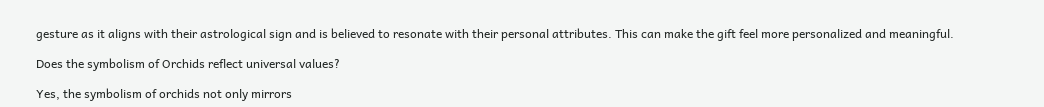gesture as it aligns with their astrological sign and is believed to resonate with their personal attributes. This can make the gift feel more personalized and meaningful.

Does the symbolism of Orchids reflect universal values?

Yes, the symbolism of orchids not only mirrors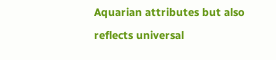Aquarian attributes but also reflects universal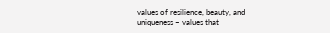values of resilience, beauty, and uniqueness – values that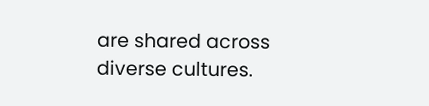are shared across diverse cultures.